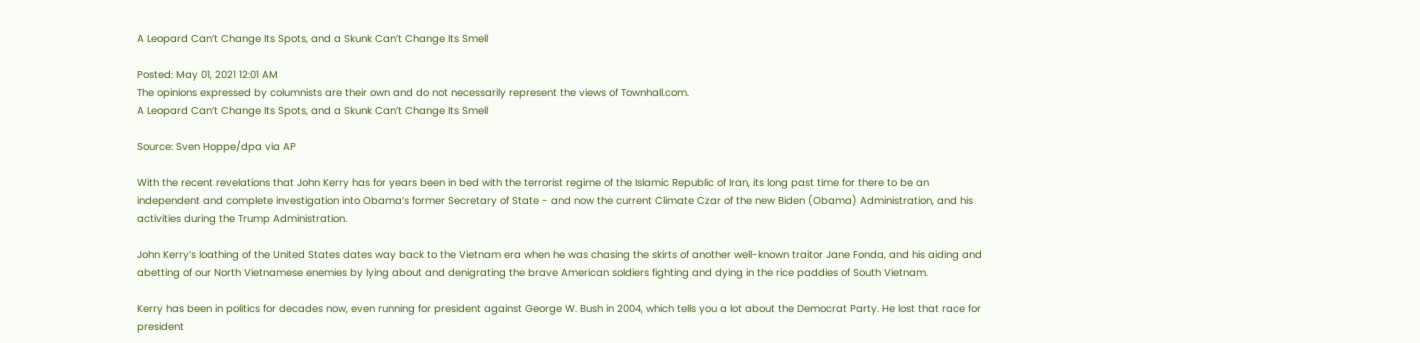A Leopard Can’t Change Its Spots, and a Skunk Can’t Change Its Smell

Posted: May 01, 2021 12:01 AM
The opinions expressed by columnists are their own and do not necessarily represent the views of Townhall.com.
A Leopard Can’t Change Its Spots, and a Skunk Can’t Change Its Smell

Source: Sven Hoppe/dpa via AP

With the recent revelations that John Kerry has for years been in bed with the terrorist regime of the Islamic Republic of Iran, its long past time for there to be an independent and complete investigation into Obama’s former Secretary of State - and now the current Climate Czar of the new Biden (Obama) Administration, and his activities during the Trump Administration.

John Kerry’s loathing of the United States dates way back to the Vietnam era when he was chasing the skirts of another well-known traitor Jane Fonda, and his aiding and abetting of our North Vietnamese enemies by lying about and denigrating the brave American soldiers fighting and dying in the rice paddies of South Vietnam.

Kerry has been in politics for decades now, even running for president against George W. Bush in 2004, which tells you a lot about the Democrat Party. He lost that race for president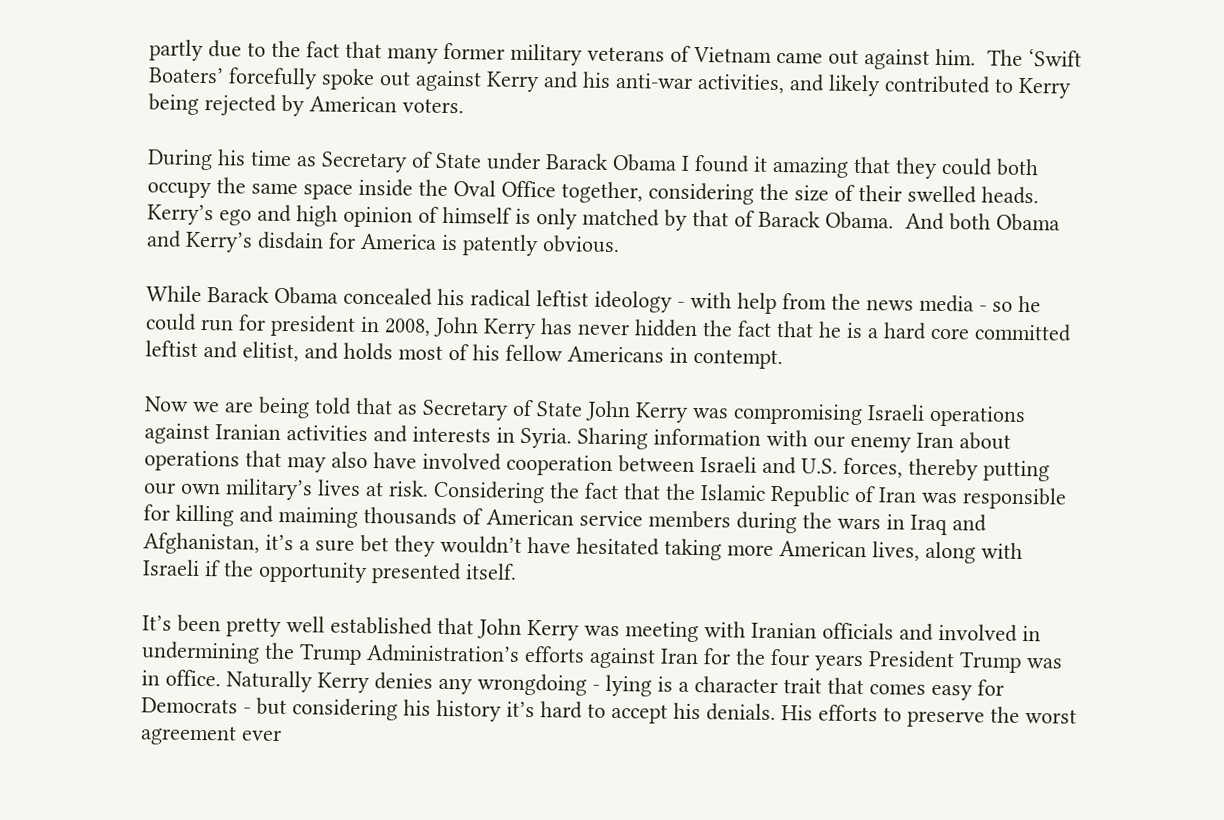partly due to the fact that many former military veterans of Vietnam came out against him.  The ‘Swift Boaters’ forcefully spoke out against Kerry and his anti-war activities, and likely contributed to Kerry being rejected by American voters.

During his time as Secretary of State under Barack Obama I found it amazing that they could both occupy the same space inside the Oval Office together, considering the size of their swelled heads. Kerry’s ego and high opinion of himself is only matched by that of Barack Obama.  And both Obama and Kerry’s disdain for America is patently obvious.

While Barack Obama concealed his radical leftist ideology - with help from the news media - so he could run for president in 2008, John Kerry has never hidden the fact that he is a hard core committed leftist and elitist, and holds most of his fellow Americans in contempt.

Now we are being told that as Secretary of State John Kerry was compromising Israeli operations against Iranian activities and interests in Syria. Sharing information with our enemy Iran about operations that may also have involved cooperation between Israeli and U.S. forces, thereby putting our own military’s lives at risk. Considering the fact that the Islamic Republic of Iran was responsible for killing and maiming thousands of American service members during the wars in Iraq and Afghanistan, it’s a sure bet they wouldn’t have hesitated taking more American lives, along with Israeli if the opportunity presented itself.

It’s been pretty well established that John Kerry was meeting with Iranian officials and involved in undermining the Trump Administration’s efforts against Iran for the four years President Trump was in office. Naturally Kerry denies any wrongdoing - lying is a character trait that comes easy for Democrats - but considering his history it’s hard to accept his denials. His efforts to preserve the worst agreement ever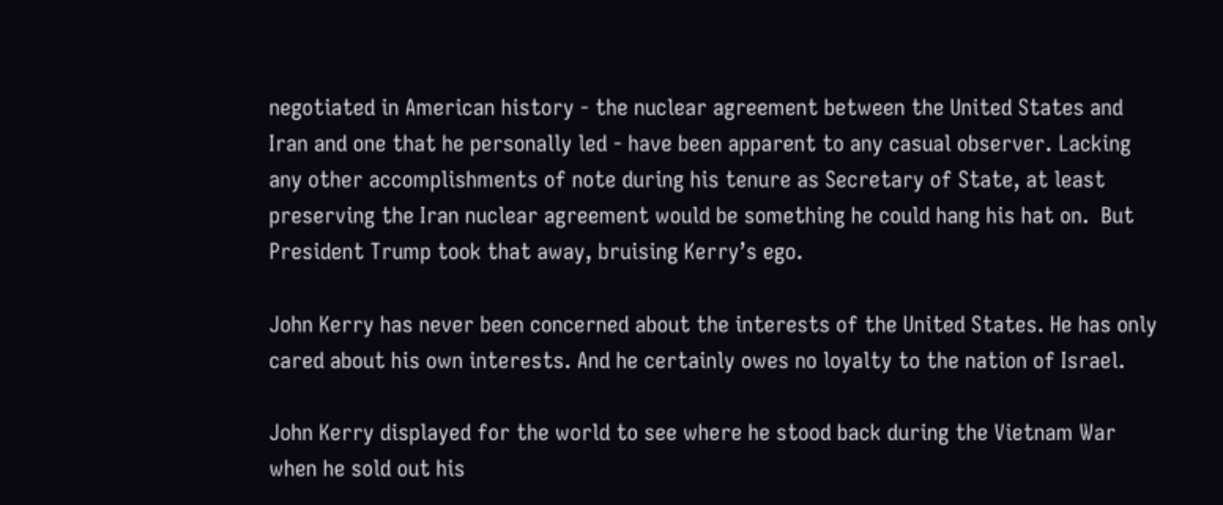negotiated in American history - the nuclear agreement between the United States and Iran and one that he personally led - have been apparent to any casual observer. Lacking any other accomplishments of note during his tenure as Secretary of State, at least preserving the Iran nuclear agreement would be something he could hang his hat on.  But President Trump took that away, bruising Kerry’s ego.

John Kerry has never been concerned about the interests of the United States. He has only cared about his own interests. And he certainly owes no loyalty to the nation of Israel.

John Kerry displayed for the world to see where he stood back during the Vietnam War when he sold out his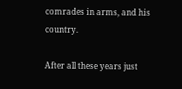comrades in arms, and his country.

After all these years just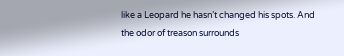like a Leopard he hasn’t changed his spots. And the odor of treason surrounds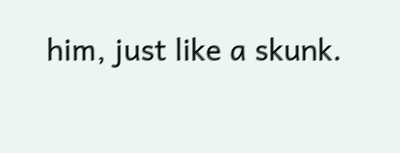him, just like a skunk.